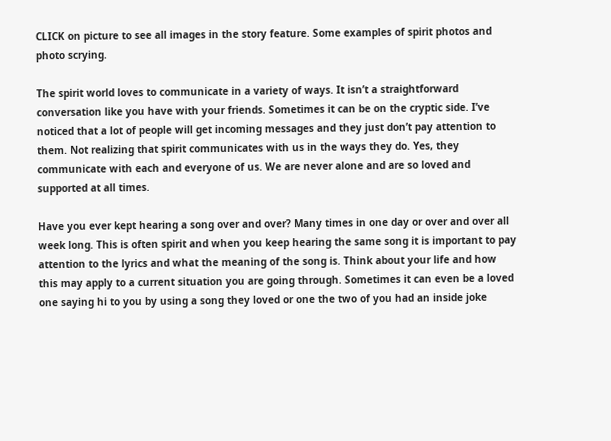CLICK on picture to see all images in the story feature. Some examples of spirit photos and photo scrying.

The spirit world loves to communicate in a variety of ways. It isn’t a straightforward conversation like you have with your friends. Sometimes it can be on the cryptic side. I’ve noticed that a lot of people will get incoming messages and they just don’t pay attention to them. Not realizing that spirit communicates with us in the ways they do. Yes, they communicate with each and everyone of us. We are never alone and are so loved and supported at all times.

Have you ever kept hearing a song over and over? Many times in one day or over and over all week long. This is often spirit and when you keep hearing the same song it is important to pay attention to the lyrics and what the meaning of the song is. Think about your life and how this may apply to a current situation you are going through. Sometimes it can even be a loved one saying hi to you by using a song they loved or one the two of you had an inside joke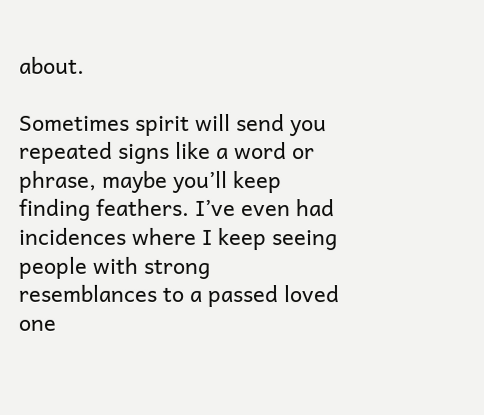about.

Sometimes spirit will send you repeated signs like a word or phrase, maybe you’ll keep finding feathers. I’ve even had incidences where I keep seeing people with strong resemblances to a passed loved one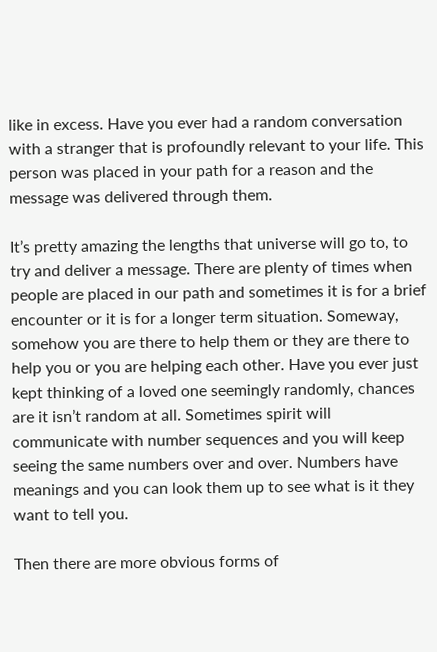like in excess. Have you ever had a random conversation with a stranger that is profoundly relevant to your life. This person was placed in your path for a reason and the message was delivered through them.

It’s pretty amazing the lengths that universe will go to, to try and deliver a message. There are plenty of times when people are placed in our path and sometimes it is for a brief encounter or it is for a longer term situation. Someway, somehow you are there to help them or they are there to help you or you are helping each other. Have you ever just kept thinking of a loved one seemingly randomly, chances are it isn’t random at all. Sometimes spirit will communicate with number sequences and you will keep seeing the same numbers over and over. Numbers have meanings and you can look them up to see what is it they want to tell you.

Then there are more obvious forms of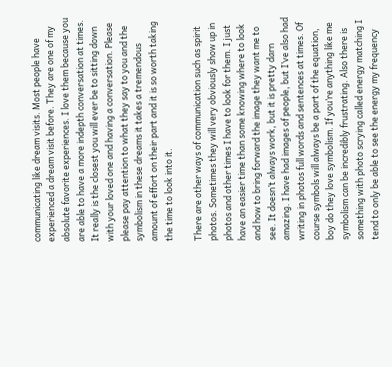communicating like dream visits. Most people have experienced a dream visit before. They are one of my absolute favorite experiences. I love them because you are able to have a more indepth conversation at times. It really is the closest you will ever be to sitting down with your loved one and having a conversation. Please please pay attention to what they say to you and the symbolism in these dreams it takes a tremendous amount of effort on their part and it is so worth taking the time to look into it.

There are other ways of communication such as spirit photos. Sometimes they will very obviously show up in photos and other times I have to look for them. I just have an easier time than some knowing where to look and how to bring forward the image they want me to see. It doesn’t always work, but it is pretty darn amazing. I have had images of people, but I’ve also had writing in photos full words and sentences at times. Of course symbols will always be a part of the equation, boy do they love symbolism. If you’re anything like me symbolism can be incredibly frustrating. Also there is something with photo scrying called energy matching I tend to only be able to see the energy my frequency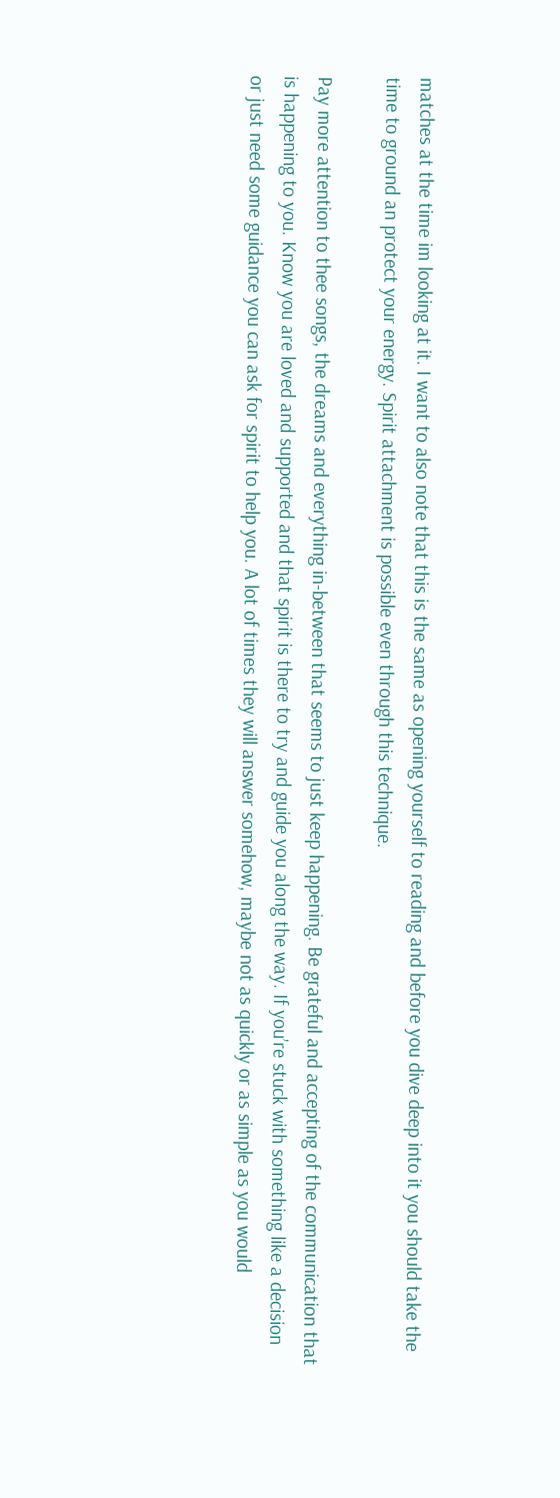matches at the time im looking at it. I want to also note that this is the same as opening yourself to reading and before you dive deep into it you should take the time to ground an protect your energy. Spirit attachment is possible even through this technique.

Pay more attention to thee songs, the dreams and everything in-between that seems to just keep happening. Be grateful and accepting of the communication that is happening to you. Know you are loved and supported and that spirit is there to try and guide you along the way. If you’re stuck with something like a decision or just need some guidance you can ask for spirit to help you. A lot of times they will answer somehow, maybe not as quickly or as simple as you would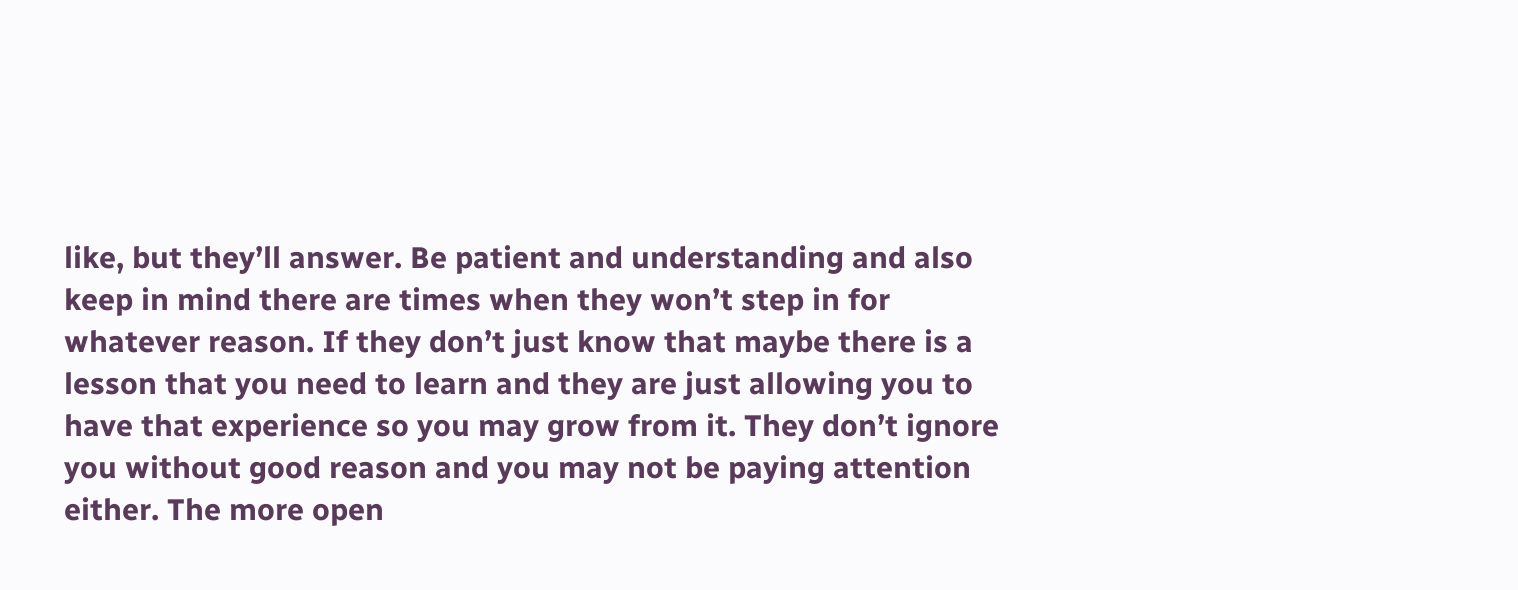like, but they’ll answer. Be patient and understanding and also keep in mind there are times when they won’t step in for whatever reason. If they don’t just know that maybe there is a lesson that you need to learn and they are just allowing you to have that experience so you may grow from it. They don’t ignore you without good reason and you may not be paying attention either. The more open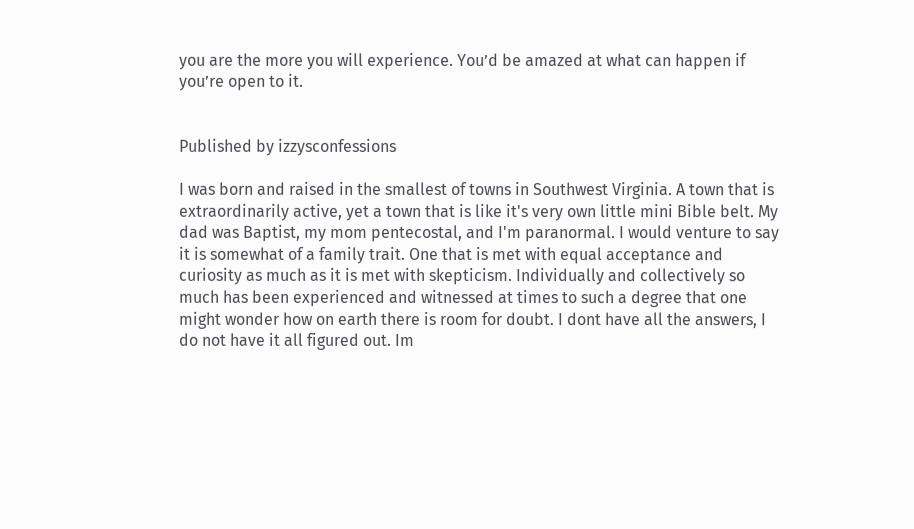you are the more you will experience. You’d be amazed at what can happen if you’re open to it.


Published by izzysconfessions

I was born and raised in the smallest of towns in Southwest Virginia. A town that is extraordinarily active, yet a town that is like it's very own little mini Bible belt. My dad was Baptist, my mom pentecostal, and I'm paranormal. I would venture to say it is somewhat of a family trait. One that is met with equal acceptance and curiosity as much as it is met with skepticism. Individually and collectively so much has been experienced and witnessed at times to such a degree that one might wonder how on earth there is room for doubt. I dont have all the answers, I do not have it all figured out. Im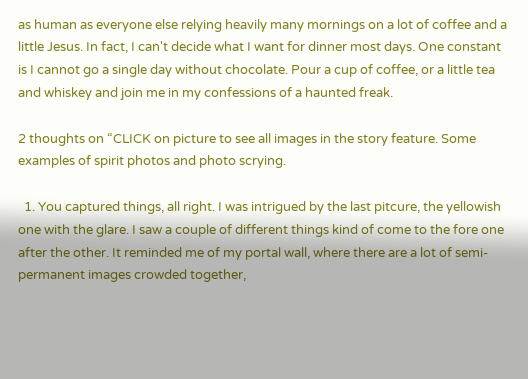as human as everyone else relying heavily many mornings on a lot of coffee and a little Jesus. In fact, I can't decide what I want for dinner most days. One constant is I cannot go a single day without chocolate. Pour a cup of coffee, or a little tea and whiskey and join me in my confessions of a haunted freak.

2 thoughts on “CLICK on picture to see all images in the story feature. Some examples of spirit photos and photo scrying.

  1. You captured things, all right. I was intrigued by the last pitcure, the yellowish one with the glare. I saw a couple of different things kind of come to the fore one after the other. It reminded me of my portal wall, where there are a lot of semi-permanent images crowded together,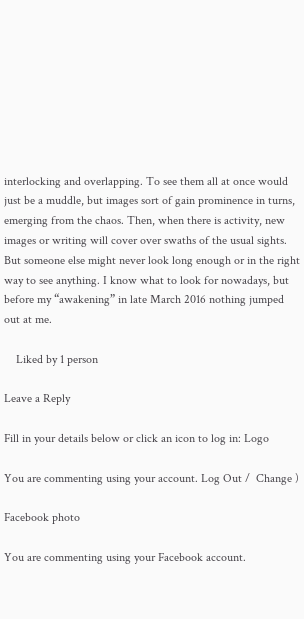interlocking and overlapping. To see them all at once would just be a muddle, but images sort of gain prominence in turns, emerging from the chaos. Then, when there is activity, new images or writing will cover over swaths of the usual sights. But someone else might never look long enough or in the right way to see anything. I know what to look for nowadays, but before my “awakening” in late March 2016 nothing jumped out at me.

    Liked by 1 person

Leave a Reply

Fill in your details below or click an icon to log in: Logo

You are commenting using your account. Log Out /  Change )

Facebook photo

You are commenting using your Facebook account.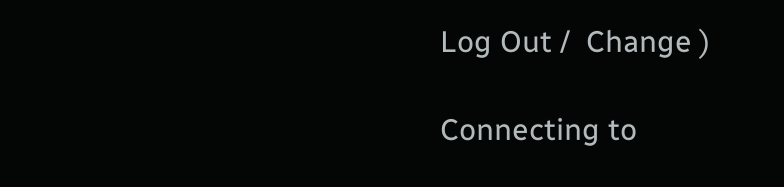Log Out /  Change )

Connecting to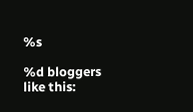%s

%d bloggers like this: